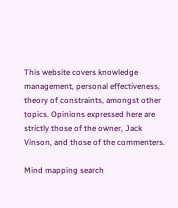This website covers knowledge management, personal effectiveness, theory of constraints, amongst other topics. Opinions expressed here are strictly those of the owner, Jack Vinson, and those of the commenters.

Mind mapping search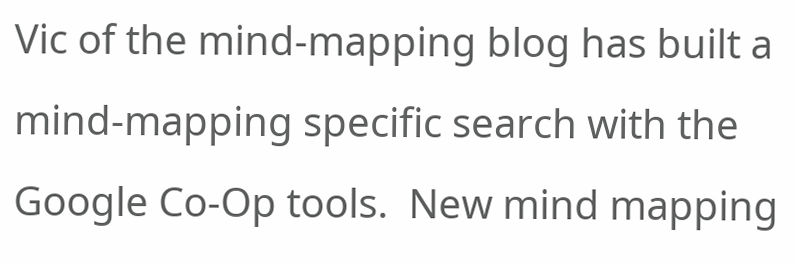Vic of the mind-mapping blog has built a mind-mapping specific search with the Google Co-Op tools.  New mind mapping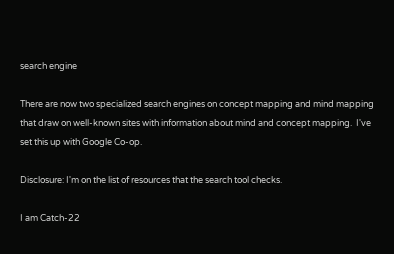search engine

There are now two specialized search engines on concept mapping and mind mapping that draw on well-known sites with information about mind and concept mapping.  I've set this up with Google Co-op.

Disclosure: I'm on the list of resources that the search tool checks.

I am Catch-22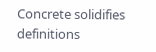Concrete solidifies definitions